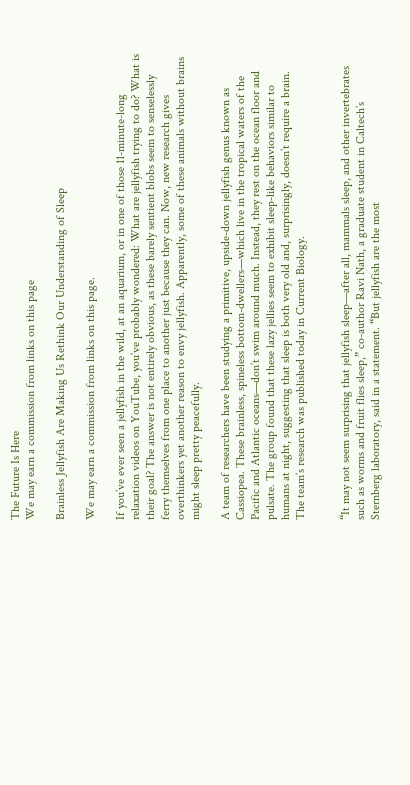The Future Is Here
We may earn a commission from links on this page

Brainless Jellyfish Are Making Us Rethink Our Understanding of Sleep

We may earn a commission from links on this page.

If you’ve ever seen a jellyfish in the wild, at an aquarium, or in one of those 11-minute-long relaxation videos on YouTube, you’ve probably wondered: What are jellyfish trying to do? What is their goal? The answer is not entirely obvious, as these barely sentient blobs seem to senselessly ferry themselves from one place to another just because they can. Now, new research gives overthinkers yet another reason to envy jellyfish. Apparently, some of these animals without brains might sleep pretty peacefully.

A team of researchers have been studying a primitive, upside-down jellyfish genus known as Cassiopea. These brainless, spineless bottom-dwellers—which live in the tropical waters of the Pacific and Atlantic oceans—don’t swim around much. Instead, they rest on the ocean floor and pulsate. The group found that these lazy jellies seem to exhibit sleep-like behaviors similar to humans at night, suggesting that sleep is both very old and, surprisingly, doesn’t require a brain. The team’s research was published today in Current Biology.


“It may not seem surprising that jellyfish sleep—after all, mammals sleep, and other invertebrates such as worms and fruit flies sleep,” co-author Ravi Nath, a graduate student in Caltech’s Sternberg laboratory, said in a statement. “But jellyfish are the most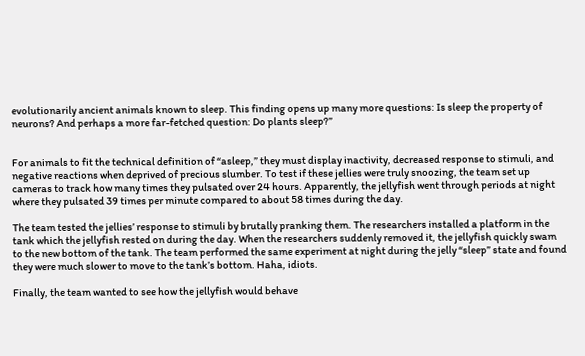evolutionarily ancient animals known to sleep. This finding opens up many more questions: Is sleep the property of neurons? And perhaps a more far-fetched question: Do plants sleep?”


For animals to fit the technical definition of “asleep,” they must display inactivity, decreased response to stimuli, and negative reactions when deprived of precious slumber. To test if these jellies were truly snoozing, the team set up cameras to track how many times they pulsated over 24 hours. Apparently, the jellyfish went through periods at night where they pulsated 39 times per minute compared to about 58 times during the day.

The team tested the jellies’ response to stimuli by brutally pranking them. The researchers installed a platform in the tank which the jellyfish rested on during the day. When the researchers suddenly removed it, the jellyfish quickly swam to the new bottom of the tank. The team performed the same experiment at night during the jelly “sleep” state and found they were much slower to move to the tank’s bottom. Haha, idiots.

Finally, the team wanted to see how the jellyfish would behave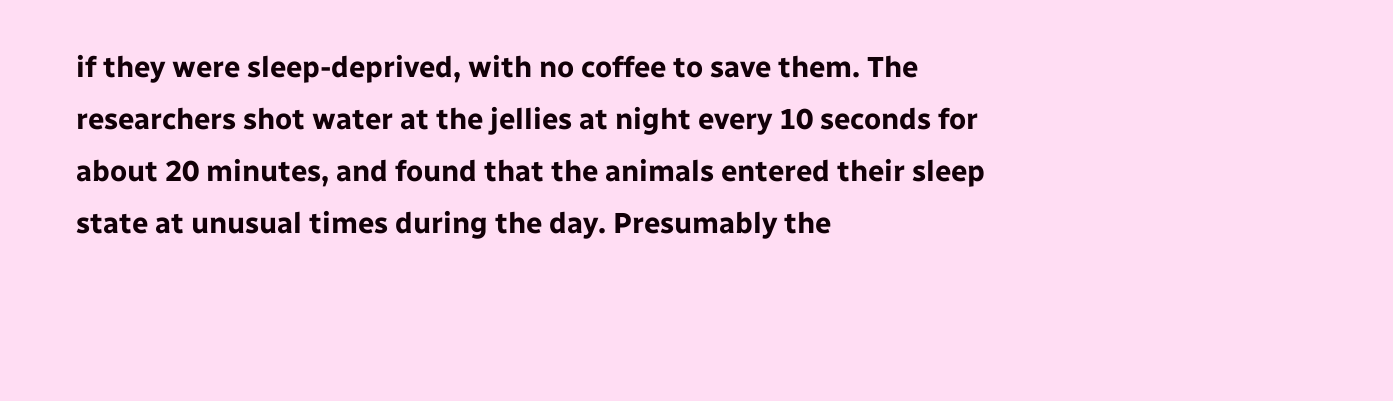if they were sleep-deprived, with no coffee to save them. The researchers shot water at the jellies at night every 10 seconds for about 20 minutes, and found that the animals entered their sleep state at unusual times during the day. Presumably the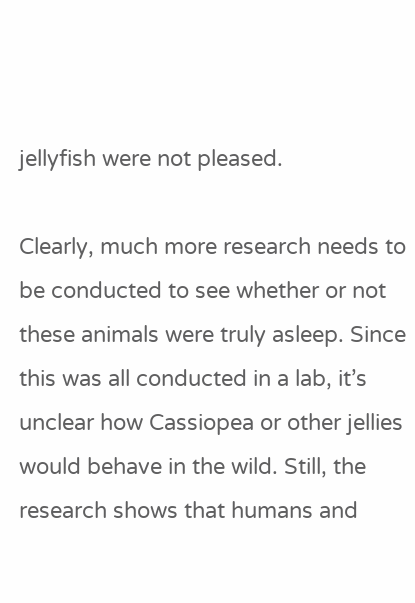jellyfish were not pleased.

Clearly, much more research needs to be conducted to see whether or not these animals were truly asleep. Since this was all conducted in a lab, it’s unclear how Cassiopea or other jellies would behave in the wild. Still, the research shows that humans and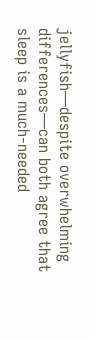jellyfish—despite overwhelming differences—can both agree that sleep is a much-needed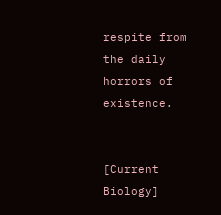respite from the daily horrors of existence.


[Current Biology]